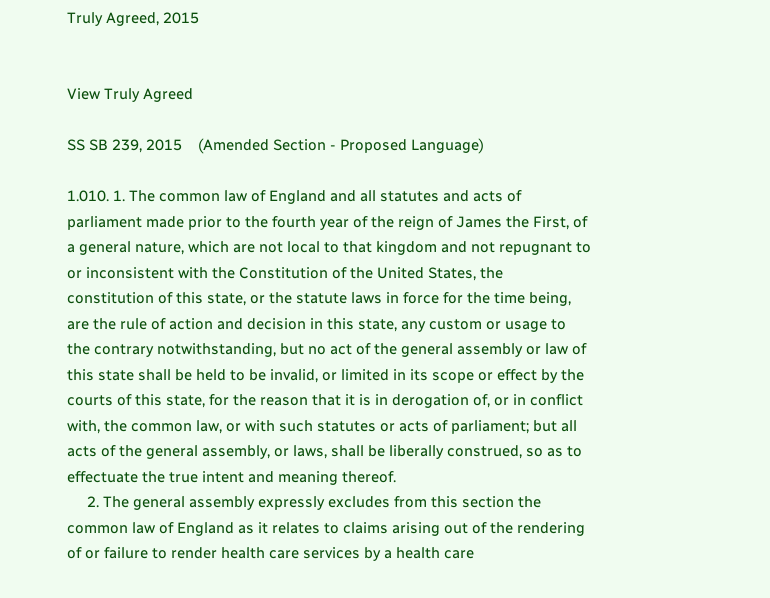Truly Agreed, 2015


View Truly Agreed

SS SB 239, 2015    (Amended Section - Proposed Language)

1.010. 1. The common law of England and all statutes and acts of parliament made prior to the fourth year of the reign of James the First, of a general nature, which are not local to that kingdom and not repugnant to or inconsistent with the Constitution of the United States, the constitution of this state, or the statute laws in force for the time being, are the rule of action and decision in this state, any custom or usage to the contrary notwithstanding, but no act of the general assembly or law of this state shall be held to be invalid, or limited in its scope or effect by the courts of this state, for the reason that it is in derogation of, or in conflict with, the common law, or with such statutes or acts of parliament; but all acts of the general assembly, or laws, shall be liberally construed, so as to effectuate the true intent and meaning thereof.
     2. The general assembly expressly excludes from this section the common law of England as it relates to claims arising out of the rendering of or failure to render health care services by a health care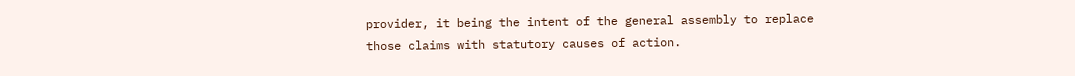provider, it being the intent of the general assembly to replace those claims with statutory causes of action.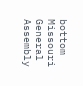bottom Missouri General Assembly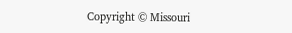Copyright © Missouri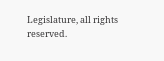Legislature, all rights reserved.